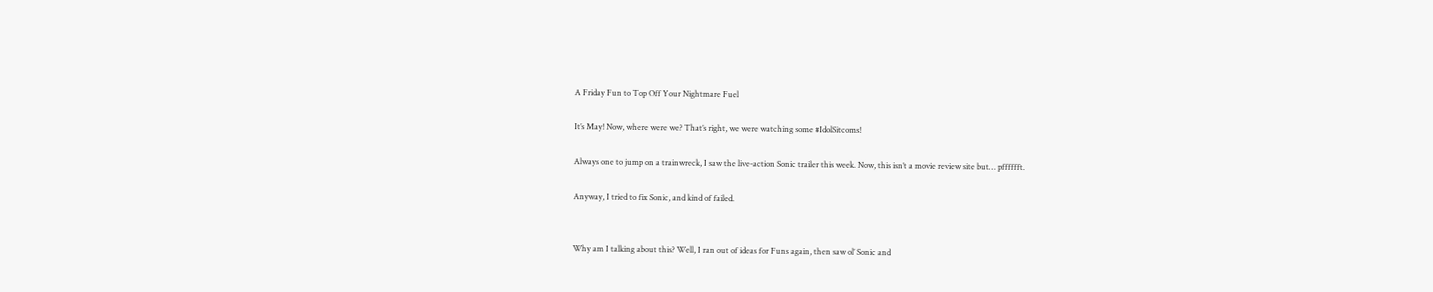A Friday Fun to Top Off Your Nightmare Fuel

It’s May! Now, where were we? That’s right, we were watching some #IdolSitcoms!

Always one to jump on a trainwreck, I saw the live-action Sonic trailer this week. Now, this isn’t a movie review site but… pfffffft.

Anyway, I tried to fix Sonic, and kind of failed.


Why am I talking about this? Well, I ran out of ideas for Funs again, then saw ol’ Sonic and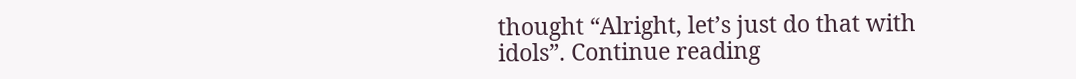thought “Alright, let’s just do that with idols”. Continue reading